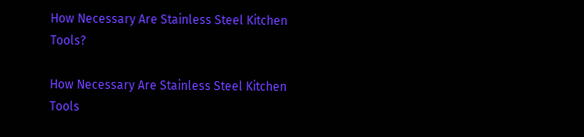How Necessary Are Stainless Steel Kitchen Tools?

How Necessary Are Stainless Steel Kitchen Tools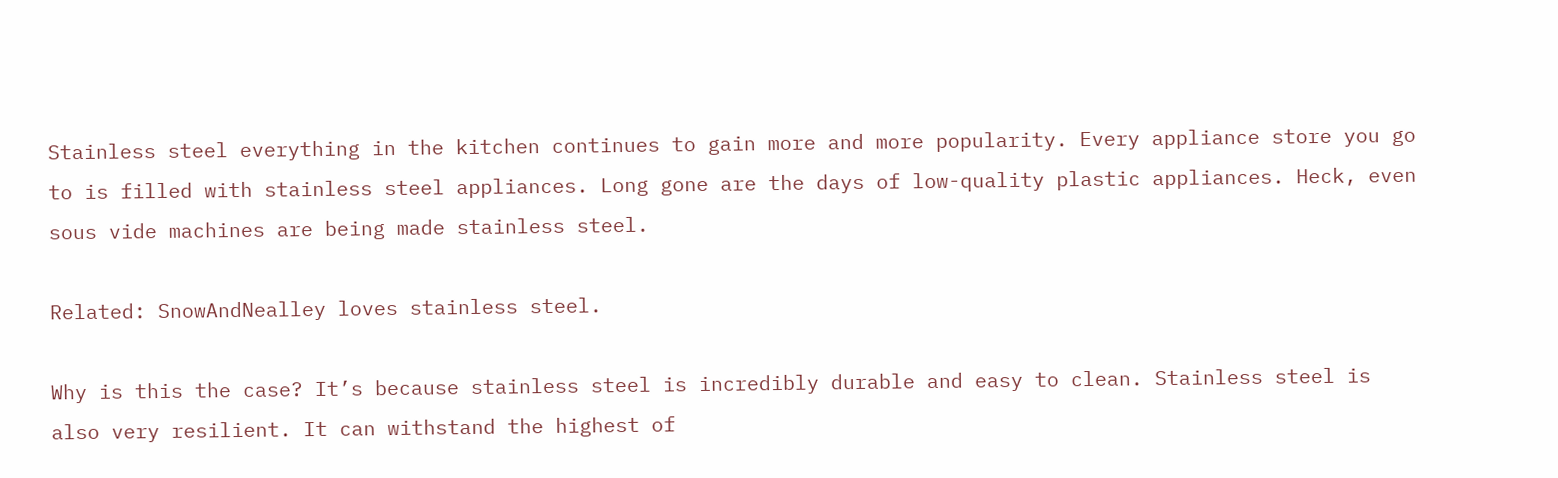Stainless steel everything in the kitchen continues to gain more and more popularity. Every appliance store you go to is filled with stainless steel appliances. Long gone are the days of low-quality plastic appliances. Heck, even sous vide machines are being made stainless steel.

Related: SnowAndNealley loves stainless steel.

Why is this the case? It’s because stainless steel is incredibly durable and easy to clean. Stainless steel is also very resilient. It can withstand the highest of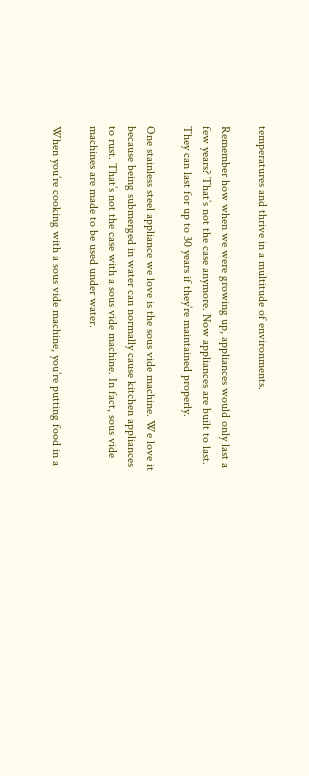temperatures and thrive in a multitude of environments.

Remember how when we were growing up, appliances would only last a few years? That’s not the case anymore. Now appliances are built to last. They can last for up to 30 years if they’re maintained properly.

One stainless steel appliance we love is the sous vide machine. We love it because being submerged in water can normally cause kitchen appliances to rust. That’s not the case with a sous vide machine. In fact, sous vide machines are made to be used under water.

When you’re cooking with a sous vide machine, you’re putting food in a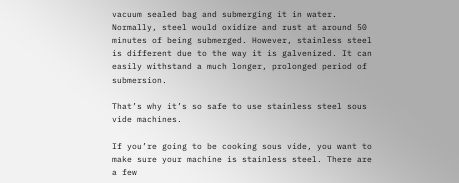vacuum sealed bag and submerging it in water. Normally, steel would oxidize and rust at around 50 minutes of being submerged. However, stainless steel is different due to the way it is galvenized. It can easily withstand a much longer, prolonged period of submersion.

That’s why it’s so safe to use stainless steel sous vide machines.

If you’re going to be cooking sous vide, you want to make sure your machine is stainless steel. There are a few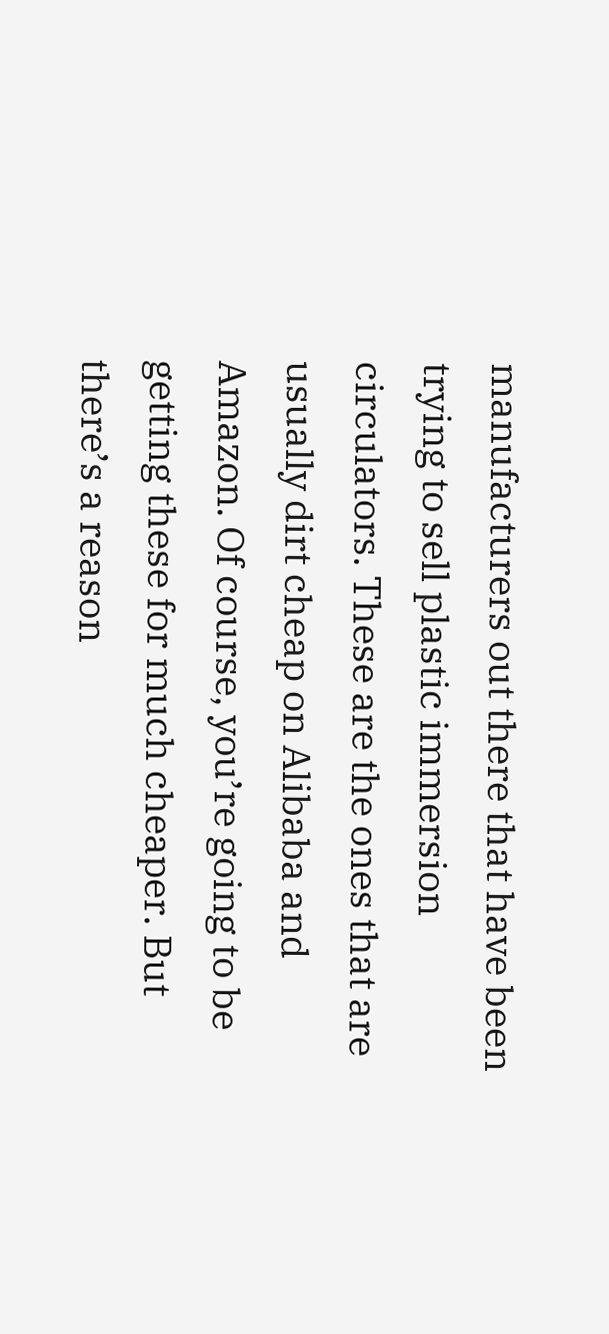manufacturers out there that have been trying to sell plastic immersion circulators. These are the ones that are usually dirt cheap on Alibaba and Amazon. Of course, you’re going to be getting these for much cheaper. But there’s a reason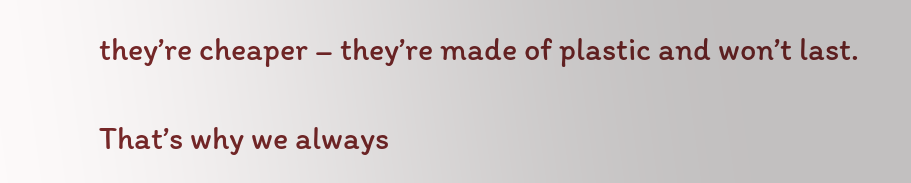they’re cheaper – they’re made of plastic and won’t last.

That’s why we always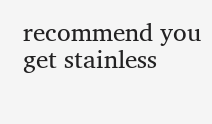recommend you get stainless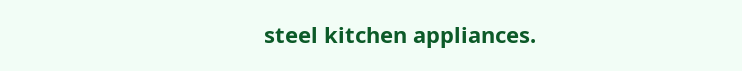steel kitchen appliances.